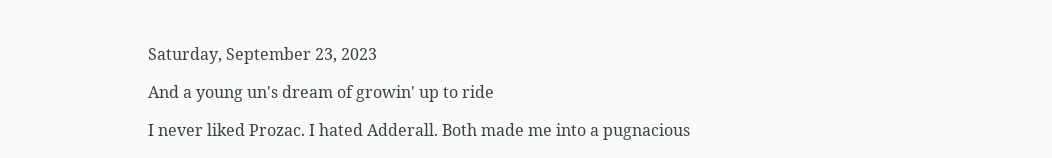Saturday, September 23, 2023

And a young un's dream of growin' up to ride

I never liked Prozac. I hated Adderall. Both made me into a pugnacious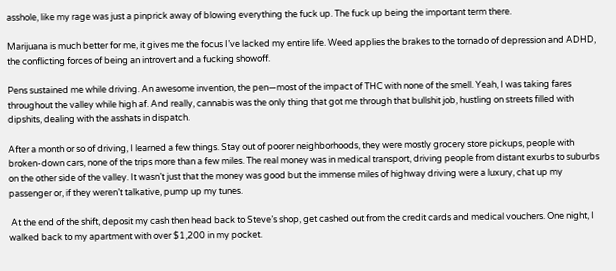asshole, like my rage was just a pinprick away of blowing everything the fuck up. The fuck up being the important term there.

Marijuana is much better for me, it gives me the focus I’ve lacked my entire life. Weed applies the brakes to the tornado of depression and ADHD, the conflicting forces of being an introvert and a fucking showoff.

Pens sustained me while driving. An awesome invention, the pen—most of the impact of THC with none of the smell. Yeah, I was taking fares throughout the valley while high af. And really, cannabis was the only thing that got me through that bullshit job, hustling on streets filled with dipshits, dealing with the asshats in dispatch.

After a month or so of driving, I learned a few things. Stay out of poorer neighborhoods, they were mostly grocery store pickups, people with broken-down cars, none of the trips more than a few miles. The real money was in medical transport, driving people from distant exurbs to suburbs on the other side of the valley. It wasn’t just that the money was good but the immense miles of highway driving were a luxury, chat up my passenger or, if they weren’t talkative, pump up my tunes.

 At the end of the shift, deposit my cash then head back to Steve’s shop, get cashed out from the credit cards and medical vouchers. One night, I walked back to my apartment with over $1,200 in my pocket.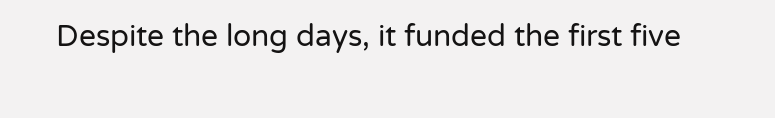Despite the long days, it funded the first five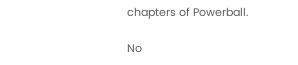chapters of Powerball.

No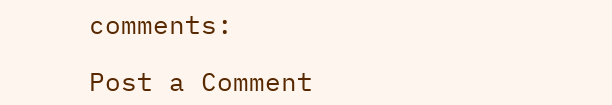comments:

Post a Comment